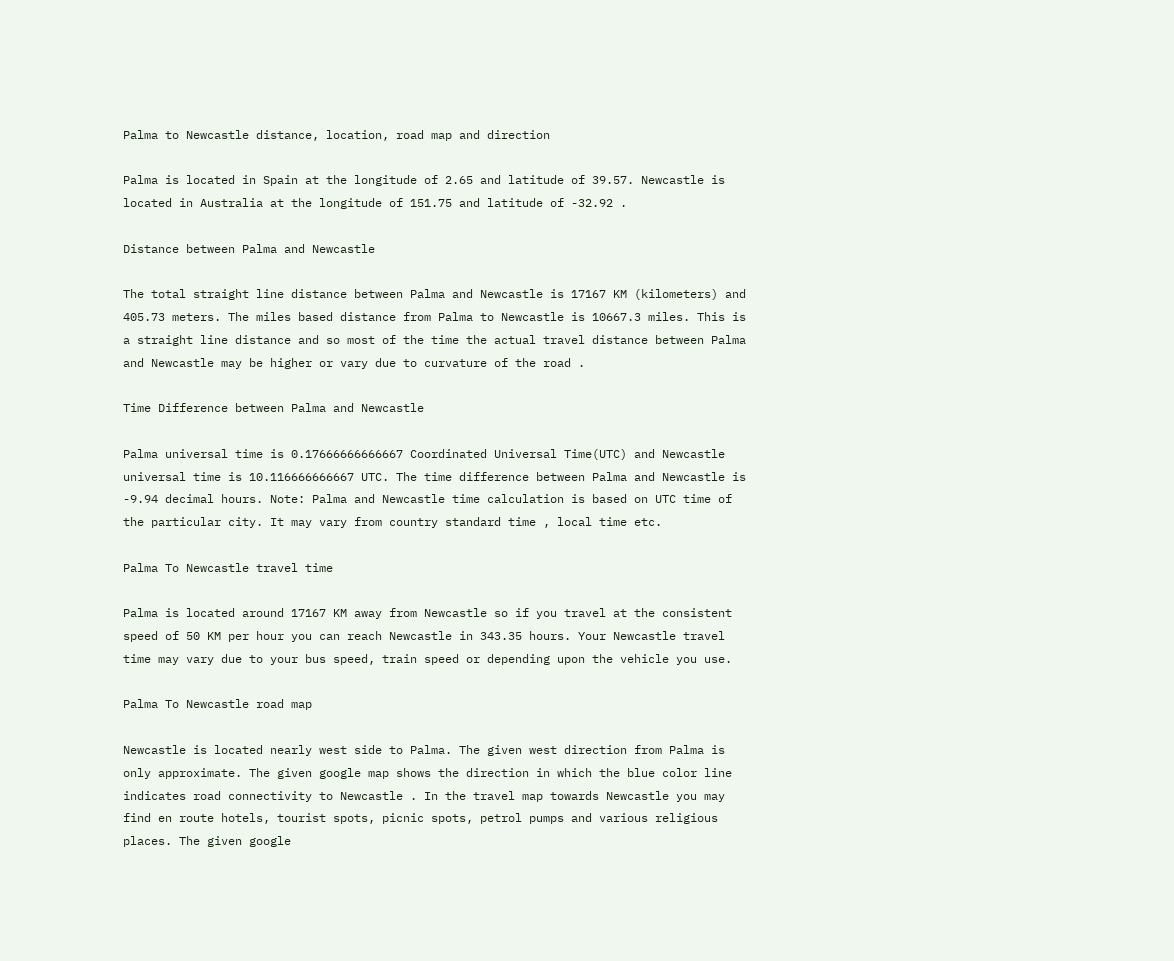Palma to Newcastle distance, location, road map and direction

Palma is located in Spain at the longitude of 2.65 and latitude of 39.57. Newcastle is located in Australia at the longitude of 151.75 and latitude of -32.92 .

Distance between Palma and Newcastle

The total straight line distance between Palma and Newcastle is 17167 KM (kilometers) and 405.73 meters. The miles based distance from Palma to Newcastle is 10667.3 miles. This is a straight line distance and so most of the time the actual travel distance between Palma and Newcastle may be higher or vary due to curvature of the road .

Time Difference between Palma and Newcastle

Palma universal time is 0.17666666666667 Coordinated Universal Time(UTC) and Newcastle universal time is 10.116666666667 UTC. The time difference between Palma and Newcastle is -9.94 decimal hours. Note: Palma and Newcastle time calculation is based on UTC time of the particular city. It may vary from country standard time , local time etc.

Palma To Newcastle travel time

Palma is located around 17167 KM away from Newcastle so if you travel at the consistent speed of 50 KM per hour you can reach Newcastle in 343.35 hours. Your Newcastle travel time may vary due to your bus speed, train speed or depending upon the vehicle you use.

Palma To Newcastle road map

Newcastle is located nearly west side to Palma. The given west direction from Palma is only approximate. The given google map shows the direction in which the blue color line indicates road connectivity to Newcastle . In the travel map towards Newcastle you may find en route hotels, tourist spots, picnic spots, petrol pumps and various religious places. The given google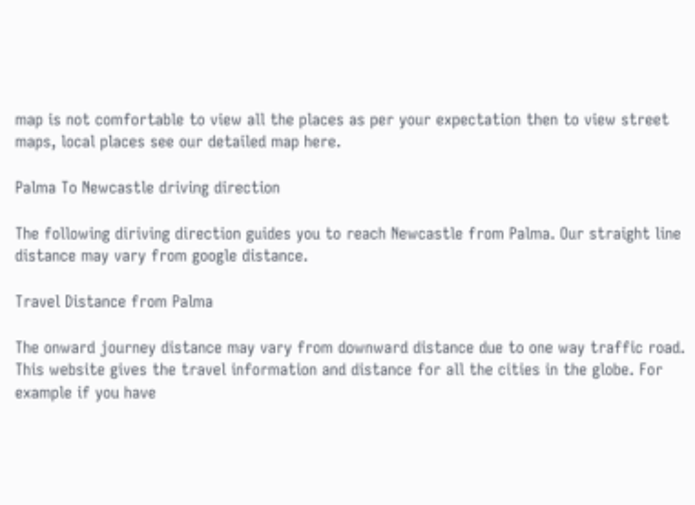map is not comfortable to view all the places as per your expectation then to view street maps, local places see our detailed map here.

Palma To Newcastle driving direction

The following diriving direction guides you to reach Newcastle from Palma. Our straight line distance may vary from google distance.

Travel Distance from Palma

The onward journey distance may vary from downward distance due to one way traffic road. This website gives the travel information and distance for all the cities in the globe. For example if you have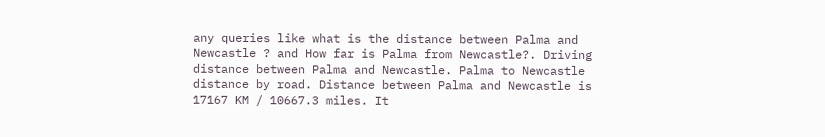any queries like what is the distance between Palma and Newcastle ? and How far is Palma from Newcastle?. Driving distance between Palma and Newcastle. Palma to Newcastle distance by road. Distance between Palma and Newcastle is 17167 KM / 10667.3 miles. It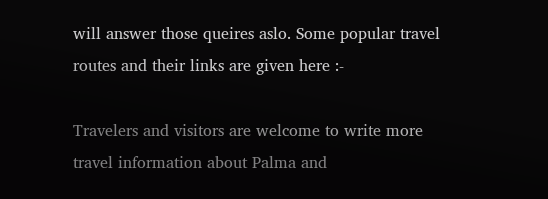will answer those queires aslo. Some popular travel routes and their links are given here :-

Travelers and visitors are welcome to write more travel information about Palma and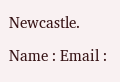Newcastle.

Name : Email :